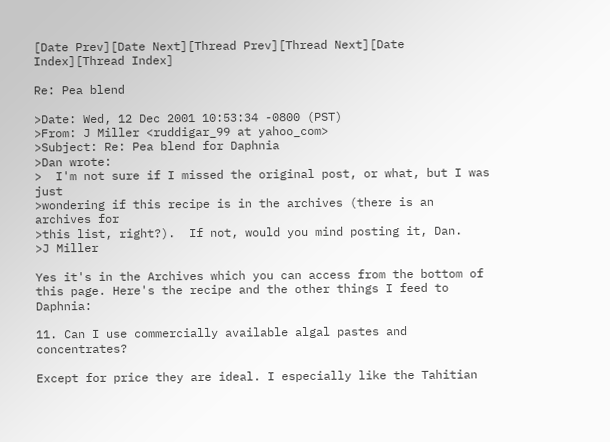[Date Prev][Date Next][Thread Prev][Thread Next][Date Index][Thread Index]

Re: Pea blend

>Date: Wed, 12 Dec 2001 10:53:34 -0800 (PST)
>From: J Miller <ruddigar_99 at yahoo_com>
>Subject: Re: Pea blend for Daphnia
>Dan wrote:
>  I'm not sure if I missed the original post, or what, but I was just
>wondering if this recipe is in the archives (there is an archives for
>this list, right?).  If not, would you mind posting it, Dan.
>J Miller

Yes it's in the Archives which you can access from the bottom of this page. Here's the recipe and the other things I feed to Daphnia:

11. Can I use commercially available algal pastes and concentrates?

Except for price they are ideal. I especially like the Tahitian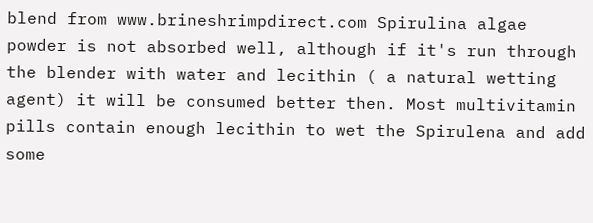blend from www.brineshrimpdirect.com Spirulina algae powder is not absorbed well, although if it's run through the blender with water and lecithin ( a natural wetting agent) it will be consumed better then. Most multivitamin pills contain enough lecithin to wet the Spirulena and add some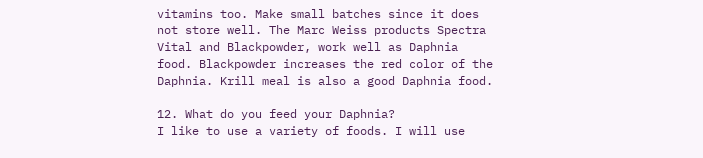vitamins too. Make small batches since it does not store well. The Marc Weiss products Spectra Vital and Blackpowder, work well as Daphnia food. Blackpowder increases the red color of the Daphnia. Krill meal is also a good Daphnia food.

12. What do you feed your Daphnia?
I like to use a variety of foods. I will use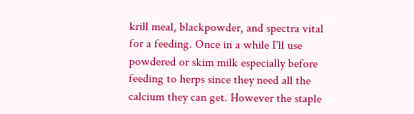krill meal, blackpowder, and spectra vital for a feeding. Once in a while I'll use powdered or skim milk especially before feeding to herps since they need all the calcium they can get. However the staple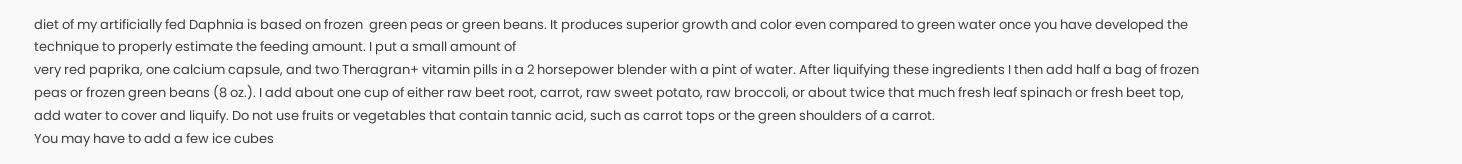diet of my artificially fed Daphnia is based on frozen  green peas or green beans. It produces superior growth and color even compared to green water once you have developed the technique to properly estimate the feeding amount. I put a small amount of
very red paprika, one calcium capsule, and two Theragran+ vitamin pills in a 2 horsepower blender with a pint of water. After liquifying these ingredients I then add half a bag of frozen peas or frozen green beans (8 oz.). I add about one cup of either raw beet root, carrot, raw sweet potato, raw broccoli, or about twice that much fresh leaf spinach or fresh beet top, add water to cover and liquify. Do not use fruits or vegetables that contain tannic acid, such as carrot tops or the green shoulders of a carrot.
You may have to add a few ice cubes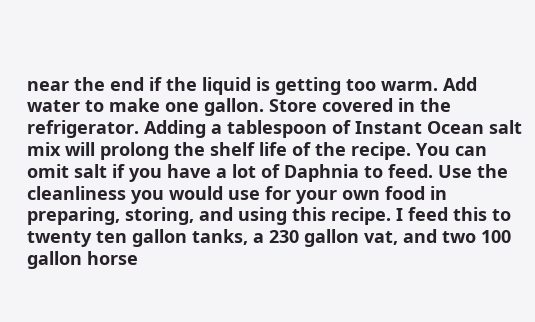near the end if the liquid is getting too warm. Add water to make one gallon. Store covered in the refrigerator. Adding a tablespoon of Instant Ocean salt mix will prolong the shelf life of the recipe. You can omit salt if you have a lot of Daphnia to feed. Use the cleanliness you would use for your own food in preparing, storing, and using this recipe. I feed this to twenty ten gallon tanks, a 230 gallon vat, and two 100 gallon horse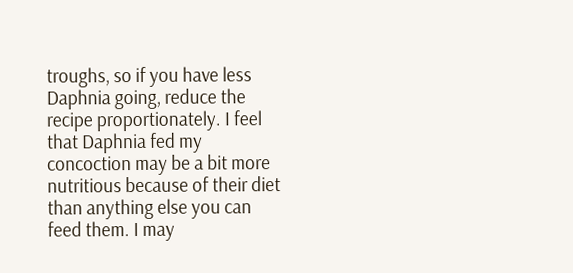troughs, so if you have less Daphnia going, reduce the recipe proportionately. I feel that Daphnia fed my concoction may be a bit more nutritious because of their diet than anything else you can feed them. I may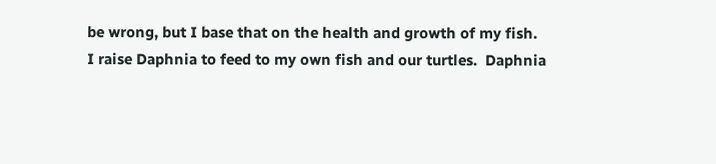be wrong, but I base that on the health and growth of my fish.
I raise Daphnia to feed to my own fish and our turtles.  Daphnia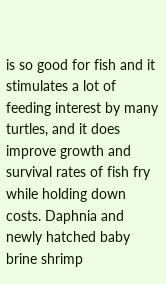is so good for fish and it stimulates a lot of feeding interest by many turtles, and it does improve growth and survival rates of fish fry while holding down costs. Daphnia and newly hatched baby brine shrimp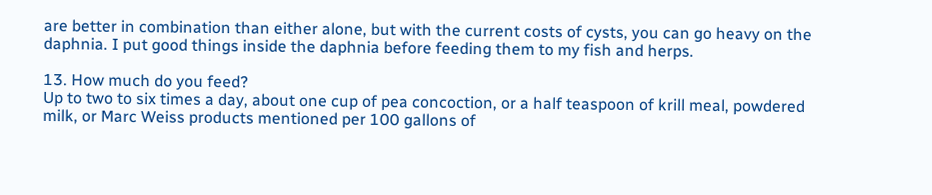are better in combination than either alone, but with the current costs of cysts, you can go heavy on the daphnia. I put good things inside the daphnia before feeding them to my fish and herps.

13. How much do you feed?
Up to two to six times a day, about one cup of pea concoction, or a half teaspoon of krill meal, powdered milk, or Marc Weiss products mentioned per 100 gallons of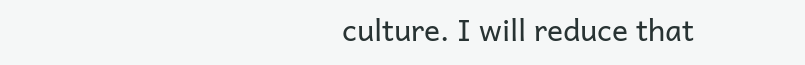culture. I will reduce that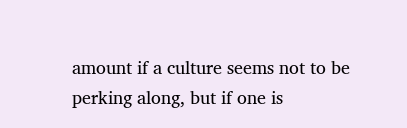amount if a culture seems not to be perking along, but if one is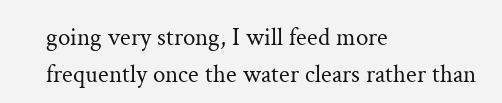going very strong, I will feed more frequently once the water clears rather than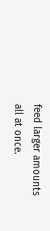feed larger amounts all at once.